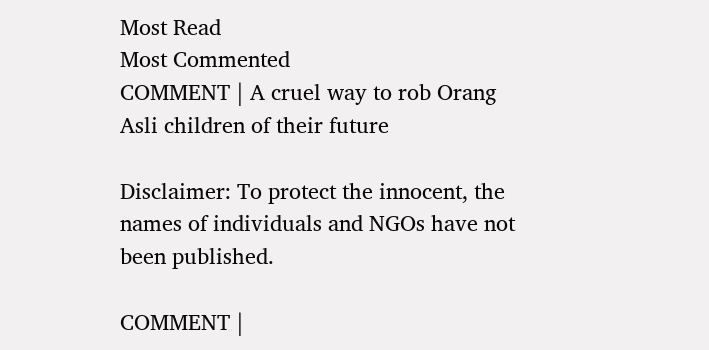Most Read
Most Commented
COMMENT | A cruel way to rob Orang Asli children of their future

Disclaimer: To protect the innocent, the names of individuals and NGOs have not been published.

COMMENT |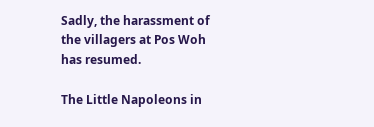Sadly, the harassment of the villagers at Pos Woh has resumed.

The Little Napoleons in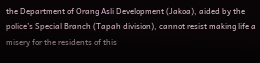the Department of Orang Asli Development (Jakoa), aided by the police’s Special Branch (Tapah division), cannot resist making life a misery for the residents of this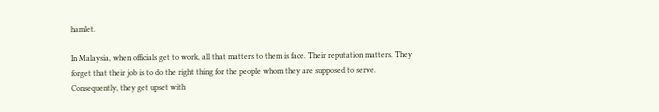hamlet.

In Malaysia, when officials get to work, all that matters to them is face. Their reputation matters. They forget that their job is to do the right thing for the people whom they are supposed to serve. Consequently, they get upset with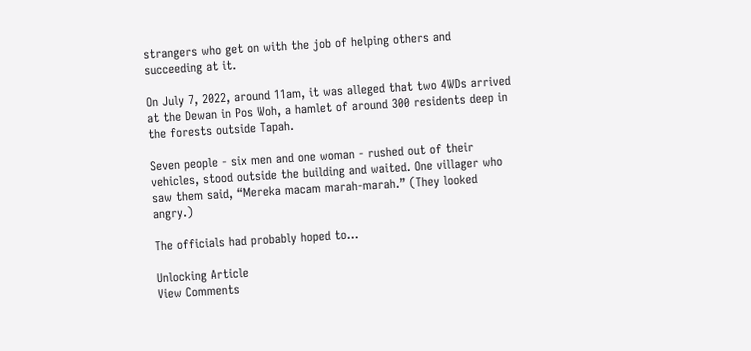strangers who get on with the job of helping others and succeeding at it.

On July 7, 2022, around 11am, it was alleged that two 4WDs arrived at the Dewan in Pos Woh, a hamlet of around 300 residents deep in the forests outside Tapah.

Seven people - six men and one woman - rushed out of their vehicles, stood outside the building and waited. One villager who saw them said, “Mereka macam marah-marah.” (They looked angry.)

The officials had probably hoped to...

Unlocking Article
View Comments